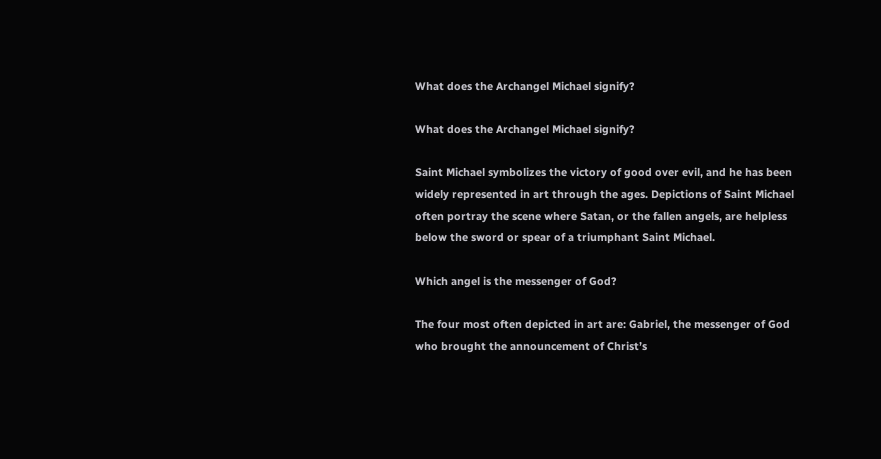What does the Archangel Michael signify?

What does the Archangel Michael signify?

Saint Michael symbolizes the victory of good over evil, and he has been widely represented in art through the ages. Depictions of Saint Michael often portray the scene where Satan, or the fallen angels, are helpless below the sword or spear of a triumphant Saint Michael.

Which angel is the messenger of God?

The four most often depicted in art are: Gabriel, the messenger of God who brought the announcement of Christ’s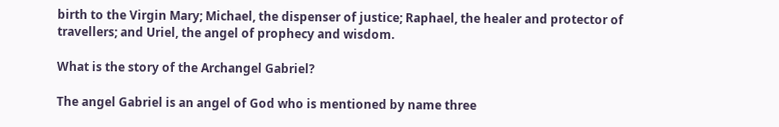birth to the Virgin Mary; Michael, the dispenser of justice; Raphael, the healer and protector of travellers; and Uriel, the angel of prophecy and wisdom.

What is the story of the Archangel Gabriel?

The angel Gabriel is an angel of God who is mentioned by name three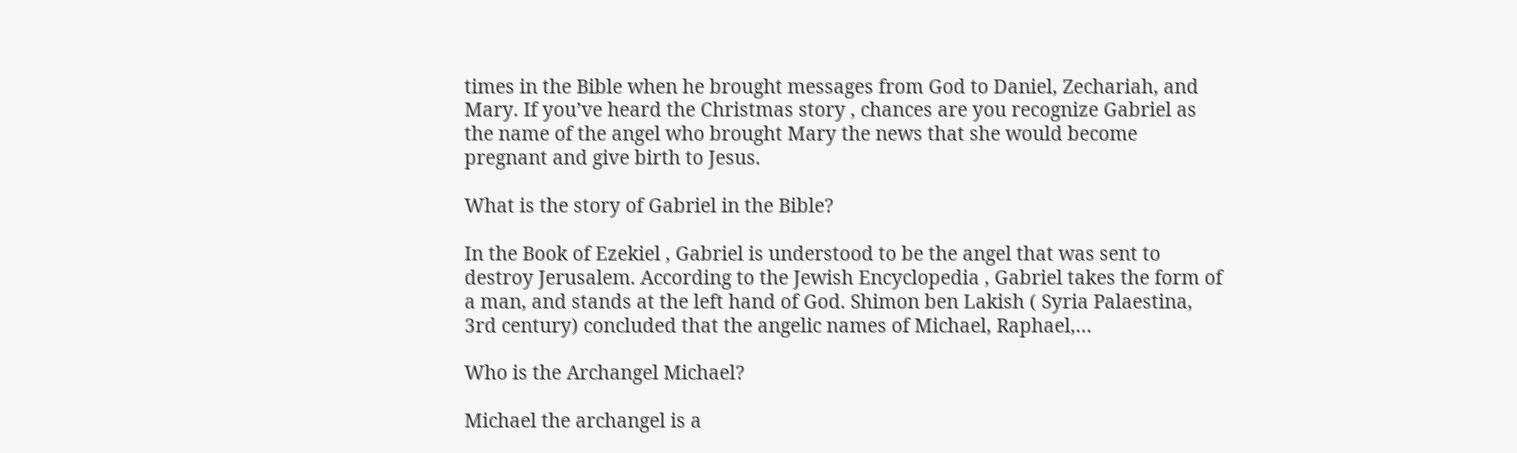times in the Bible when he brought messages from God to Daniel, Zechariah, and Mary. If you’ve heard the Christmas story , chances are you recognize Gabriel as the name of the angel who brought Mary the news that she would become pregnant and give birth to Jesus.

What is the story of Gabriel in the Bible?

In the Book of Ezekiel , Gabriel is understood to be the angel that was sent to destroy Jerusalem. According to the Jewish Encyclopedia , Gabriel takes the form of a man, and stands at the left hand of God. Shimon ben Lakish ( Syria Palaestina, 3rd century) concluded that the angelic names of Michael, Raphael,…

Who is the Archangel Michael?

Michael the archangel is a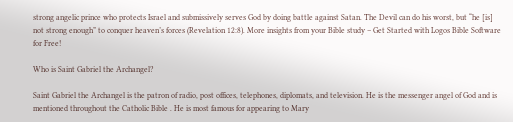strong angelic prince who protects Israel and submissively serves God by doing battle against Satan. The Devil can do his worst, but “he [is] not strong enough” to conquer heaven’s forces (Revelation 12:8). More insights from your Bible study – Get Started with Logos Bible Software for Free!

Who is Saint Gabriel the Archangel?

Saint Gabriel the Archangel is the patron of radio, post offices, telephones, diplomats, and television. He is the messenger angel of God and is mentioned throughout the Catholic Bible . He is most famous for appearing to Mary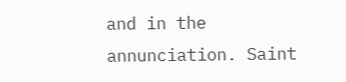and in the annunciation. Saint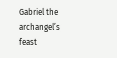Gabriel the archangel’s feast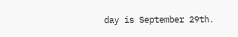day is September 29th.